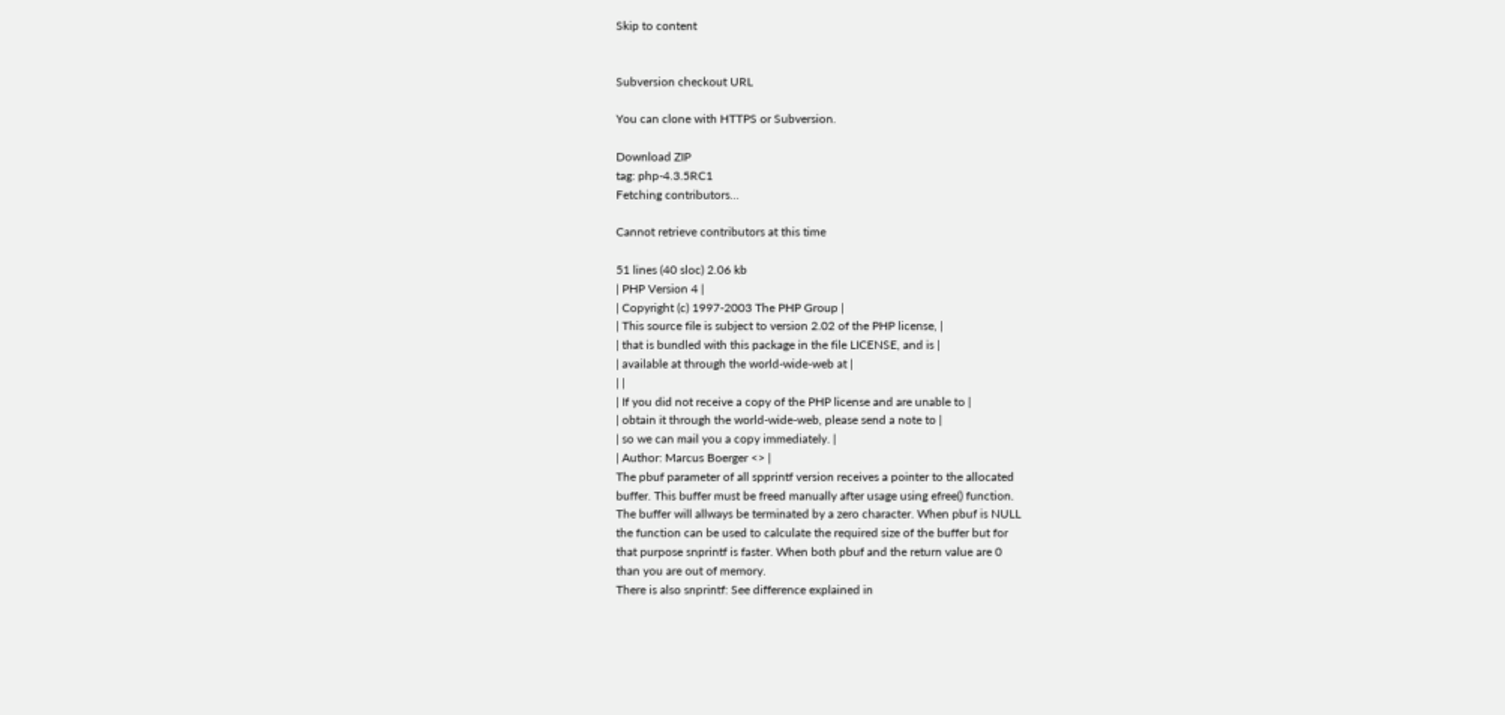Skip to content


Subversion checkout URL

You can clone with HTTPS or Subversion.

Download ZIP
tag: php-4.3.5RC1
Fetching contributors…

Cannot retrieve contributors at this time

51 lines (40 sloc) 2.06 kb
| PHP Version 4 |
| Copyright (c) 1997-2003 The PHP Group |
| This source file is subject to version 2.02 of the PHP license, |
| that is bundled with this package in the file LICENSE, and is |
| available at through the world-wide-web at |
| |
| If you did not receive a copy of the PHP license and are unable to |
| obtain it through the world-wide-web, please send a note to |
| so we can mail you a copy immediately. |
| Author: Marcus Boerger <> |
The pbuf parameter of all spprintf version receives a pointer to the allocated
buffer. This buffer must be freed manually after usage using efree() function.
The buffer will allways be terminated by a zero character. When pbuf is NULL
the function can be used to calculate the required size of the buffer but for
that purpose snprintf is faster. When both pbuf and the return value are 0
than you are out of memory.
There is also snprintf: See difference explained in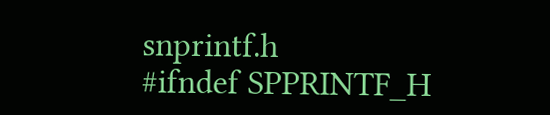snprintf.h
#ifndef SPPRINTF_H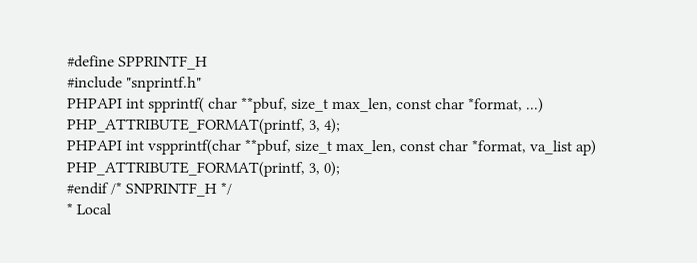#define SPPRINTF_H
#include "snprintf.h"
PHPAPI int spprintf( char **pbuf, size_t max_len, const char *format, ...) PHP_ATTRIBUTE_FORMAT(printf, 3, 4);
PHPAPI int vspprintf(char **pbuf, size_t max_len, const char *format, va_list ap) PHP_ATTRIBUTE_FORMAT(printf, 3, 0);
#endif /* SNPRINTF_H */
* Local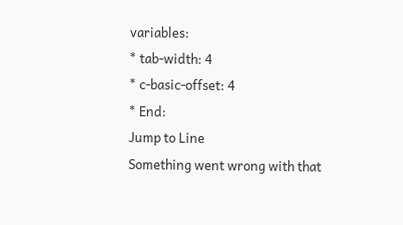variables:
* tab-width: 4
* c-basic-offset: 4
* End:
Jump to Line
Something went wrong with that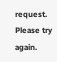request. Please try again.